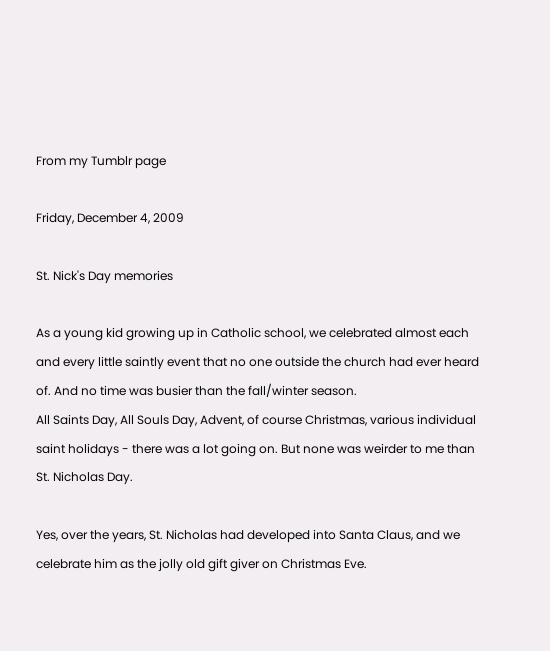From my Tumblr page

Friday, December 4, 2009

St. Nick's Day memories

As a young kid growing up in Catholic school, we celebrated almost each and every little saintly event that no one outside the church had ever heard of. And no time was busier than the fall/winter season.
All Saints Day, All Souls Day, Advent, of course Christmas, various individual saint holidays - there was a lot going on. But none was weirder to me than St. Nicholas Day.

Yes, over the years, St. Nicholas had developed into Santa Claus, and we celebrate him as the jolly old gift giver on Christmas Eve.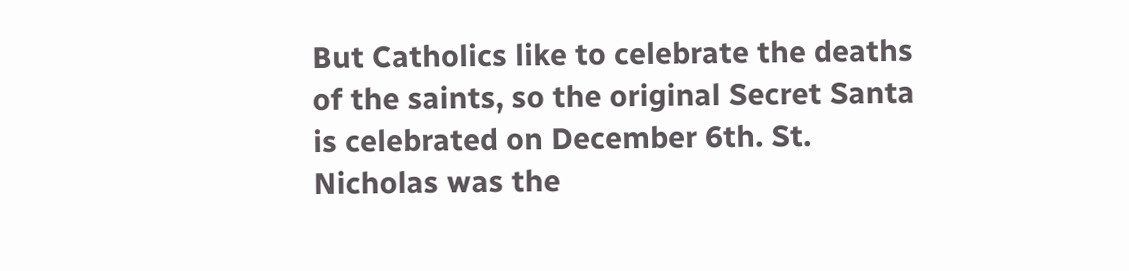But Catholics like to celebrate the deaths of the saints, so the original Secret Santa is celebrated on December 6th. St. Nicholas was the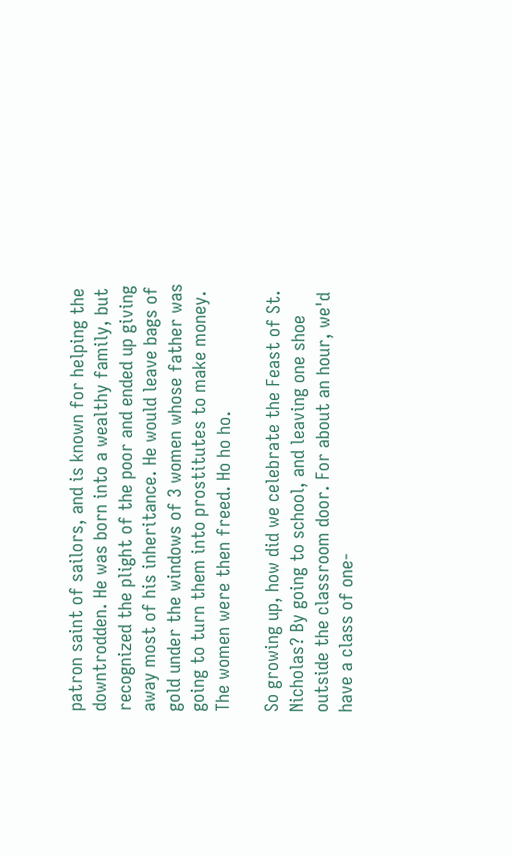patron saint of sailors, and is known for helping the downtrodden. He was born into a wealthy family, but recognized the plight of the poor and ended up giving away most of his inheritance. He would leave bags of gold under the windows of 3 women whose father was going to turn them into prostitutes to make money. The women were then freed. Ho ho ho.

So growing up, how did we celebrate the Feast of St. Nicholas? By going to school, and leaving one shoe outside the classroom door. For about an hour, we'd have a class of one-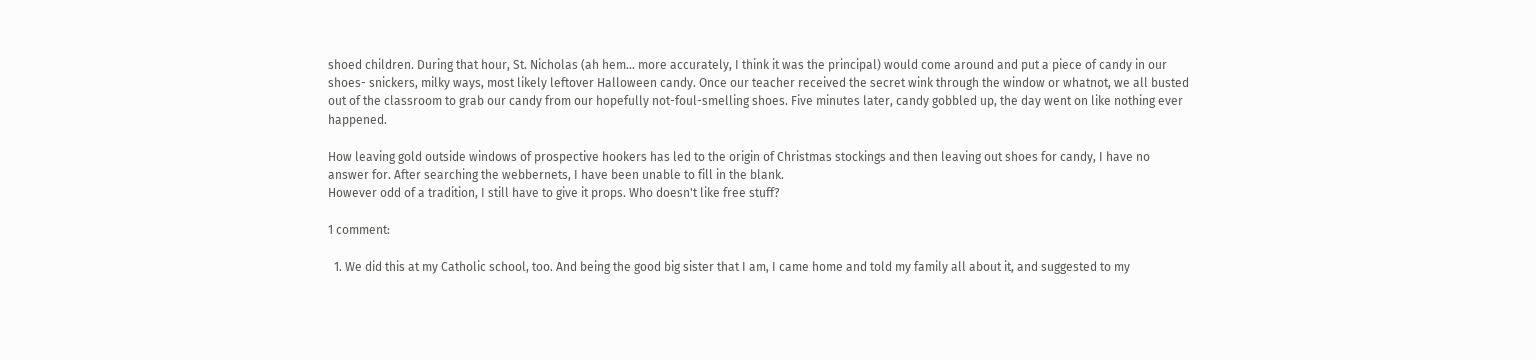shoed children. During that hour, St. Nicholas (ah hem... more accurately, I think it was the principal) would come around and put a piece of candy in our shoes- snickers, milky ways, most likely leftover Halloween candy. Once our teacher received the secret wink through the window or whatnot, we all busted out of the classroom to grab our candy from our hopefully not-foul-smelling shoes. Five minutes later, candy gobbled up, the day went on like nothing ever happened.

How leaving gold outside windows of prospective hookers has led to the origin of Christmas stockings and then leaving out shoes for candy, I have no answer for. After searching the webbernets, I have been unable to fill in the blank.
However odd of a tradition, I still have to give it props. Who doesn't like free stuff?

1 comment:

  1. We did this at my Catholic school, too. And being the good big sister that I am, I came home and told my family all about it, and suggested to my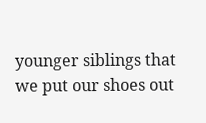younger siblings that we put our shoes out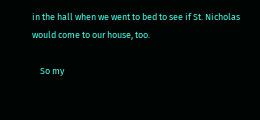in the hall when we went to bed to see if St. Nicholas would come to our house, too.

    So my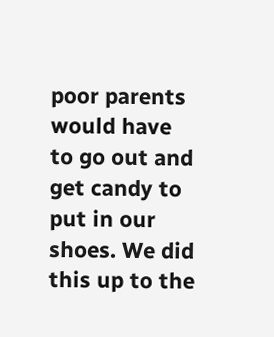poor parents would have to go out and get candy to put in our shoes. We did this up to the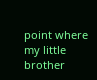point where my little brother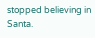stopped believing in Santa.